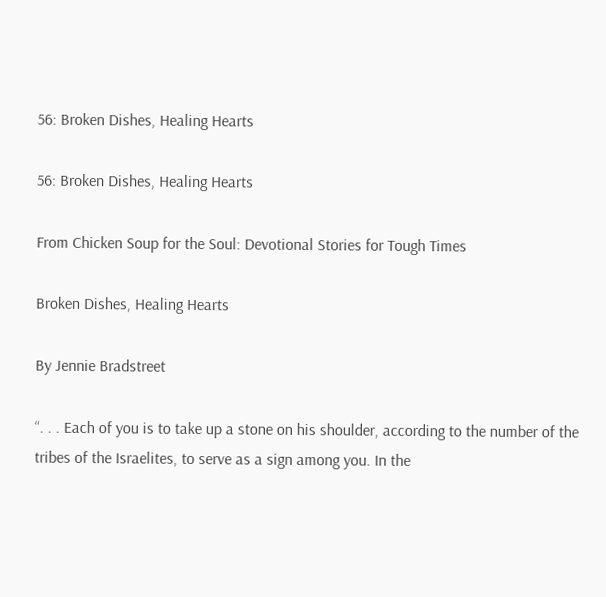56: Broken Dishes, Healing Hearts

56: Broken Dishes, Healing Hearts

From Chicken Soup for the Soul: Devotional Stories for Tough Times

Broken Dishes, Healing Hearts

By Jennie Bradstreet

“. . . Each of you is to take up a stone on his shoulder, according to the number of the tribes of the Israelites, to serve as a sign among you. In the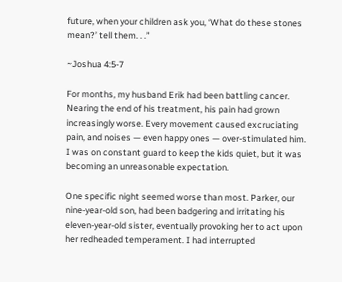future, when your children ask you, ‘What do these stones mean?’ tell them. . .”

~Joshua 4:5-7

For months, my husband Erik had been battling cancer. Nearing the end of his treatment, his pain had grown increasingly worse. Every movement caused excruciating pain, and noises — even happy ones — over-stimulated him. I was on constant guard to keep the kids quiet, but it was becoming an unreasonable expectation.

One specific night seemed worse than most. Parker, our nine-year-old son, had been badgering and irritating his eleven-year-old sister, eventually provoking her to act upon her redheaded temperament. I had interrupted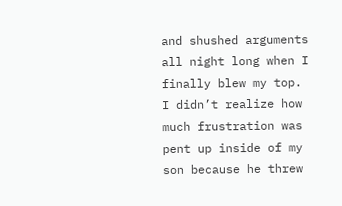and shushed arguments all night long when I finally blew my top. I didn’t realize how much frustration was pent up inside of my son because he threw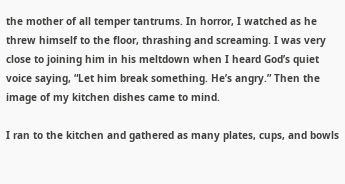the mother of all temper tantrums. In horror, I watched as he threw himself to the floor, thrashing and screaming. I was very close to joining him in his meltdown when I heard God’s quiet voice saying, “Let him break something. He’s angry.” Then the image of my kitchen dishes came to mind.

I ran to the kitchen and gathered as many plates, cups, and bowls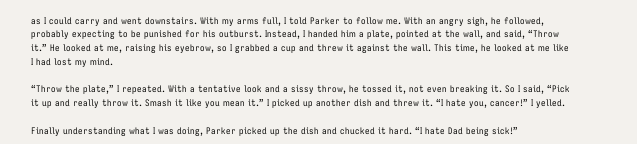as I could carry and went downstairs. With my arms full, I told Parker to follow me. With an angry sigh, he followed, probably expecting to be punished for his outburst. Instead, I handed him a plate, pointed at the wall, and said, “Throw it.” He looked at me, raising his eyebrow, so I grabbed a cup and threw it against the wall. This time, he looked at me like I had lost my mind.

“Throw the plate,” I repeated. With a tentative look and a sissy throw, he tossed it, not even breaking it. So I said, “Pick it up and really throw it. Smash it like you mean it.” I picked up another dish and threw it. “I hate you, cancer!” I yelled.

Finally understanding what I was doing, Parker picked up the dish and chucked it hard. “I hate Dad being sick!”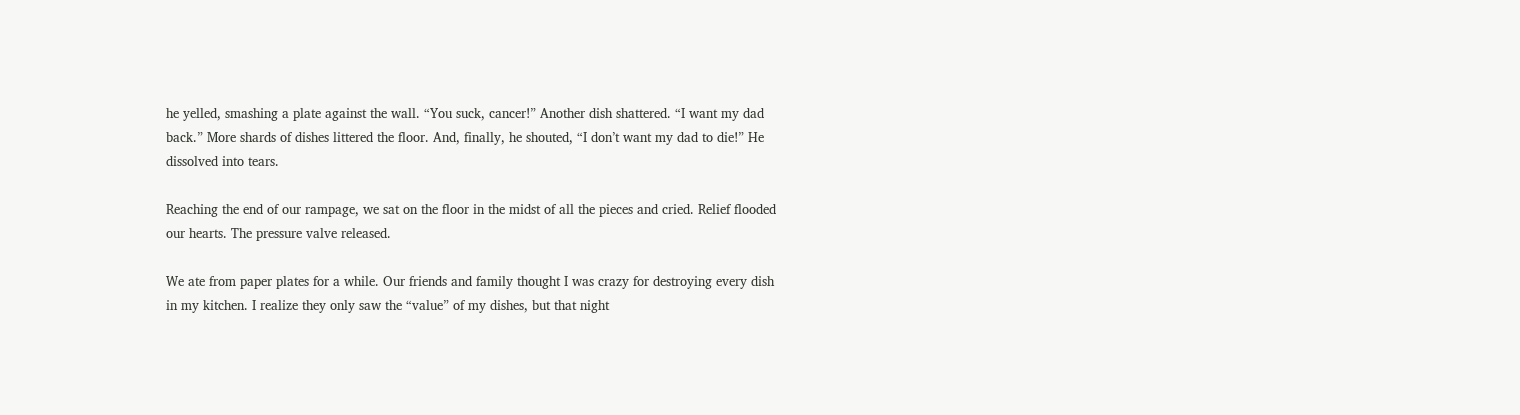he yelled, smashing a plate against the wall. “You suck, cancer!” Another dish shattered. “I want my dad back.” More shards of dishes littered the floor. And, finally, he shouted, “I don’t want my dad to die!” He dissolved into tears.

Reaching the end of our rampage, we sat on the floor in the midst of all the pieces and cried. Relief flooded our hearts. The pressure valve released.

We ate from paper plates for a while. Our friends and family thought I was crazy for destroying every dish in my kitchen. I realize they only saw the “value” of my dishes, but that night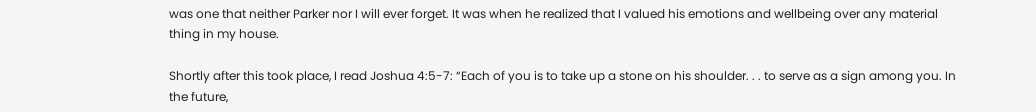was one that neither Parker nor I will ever forget. It was when he realized that I valued his emotions and wellbeing over any material thing in my house.

Shortly after this took place, I read Joshua 4:5-7: “Each of you is to take up a stone on his shoulder. . . to serve as a sign among you. In the future,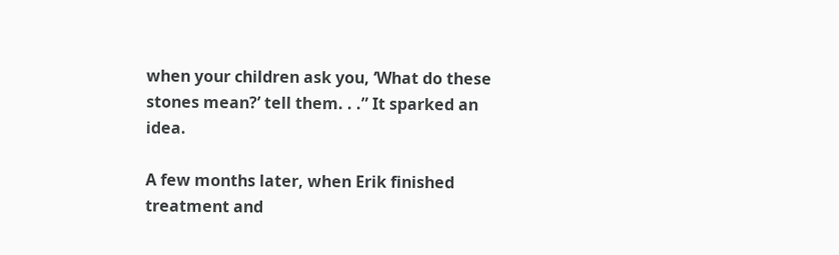when your children ask you, ‘What do these stones mean?’ tell them. . .” It sparked an idea.

A few months later, when Erik finished treatment and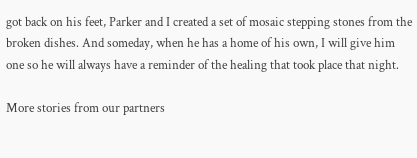got back on his feet, Parker and I created a set of mosaic stepping stones from the broken dishes. And someday, when he has a home of his own, I will give him one so he will always have a reminder of the healing that took place that night.

More stories from our partners